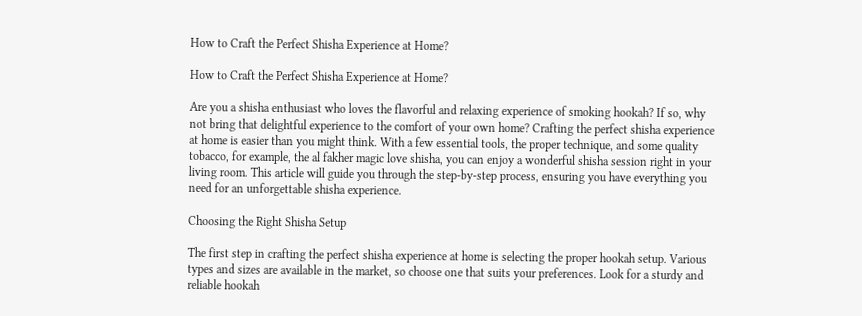How to Craft the Perfect Shisha Experience at Home?

How to Craft the Perfect Shisha Experience at Home?

Are you a shisha enthusiast who loves the flavorful and relaxing experience of smoking hookah? If so, why not bring that delightful experience to the comfort of your own home? Crafting the perfect shisha experience at home is easier than you might think. With a few essential tools, the proper technique, and some quality tobacco, for example, the al fakher magic love shisha, you can enjoy a wonderful shisha session right in your living room. This article will guide you through the step-by-step process, ensuring you have everything you need for an unforgettable shisha experience.

Choosing the Right Shisha Setup

The first step in crafting the perfect shisha experience at home is selecting the proper hookah setup. Various types and sizes are available in the market, so choose one that suits your preferences. Look for a sturdy and reliable hookah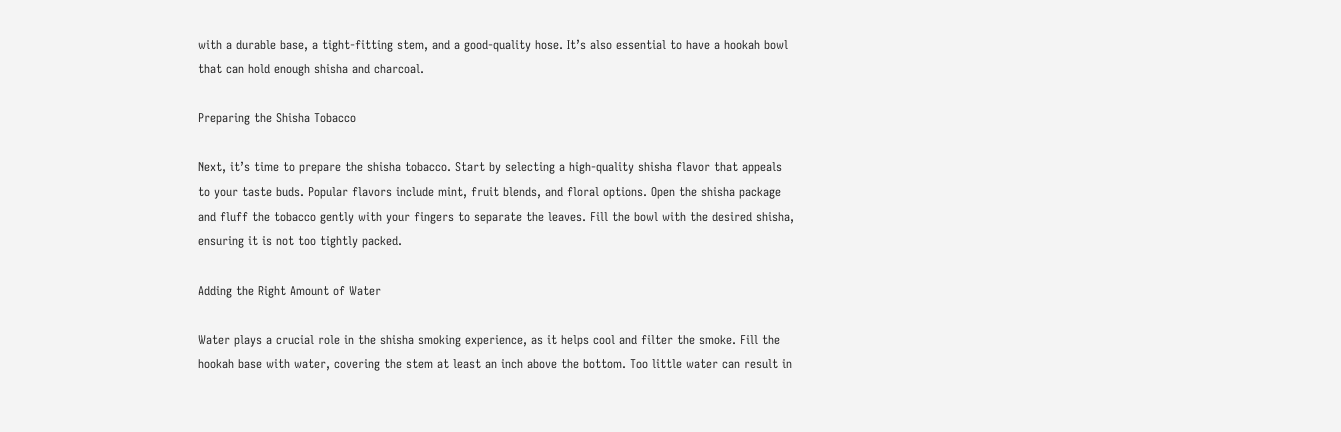with a durable base, a tight-fitting stem, and a good-quality hose. It’s also essential to have a hookah bowl that can hold enough shisha and charcoal.

Preparing the Shisha Tobacco

Next, it’s time to prepare the shisha tobacco. Start by selecting a high-quality shisha flavor that appeals to your taste buds. Popular flavors include mint, fruit blends, and floral options. Open the shisha package and fluff the tobacco gently with your fingers to separate the leaves. Fill the bowl with the desired shisha, ensuring it is not too tightly packed.

Adding the Right Amount of Water

Water plays a crucial role in the shisha smoking experience, as it helps cool and filter the smoke. Fill the hookah base with water, covering the stem at least an inch above the bottom. Too little water can result in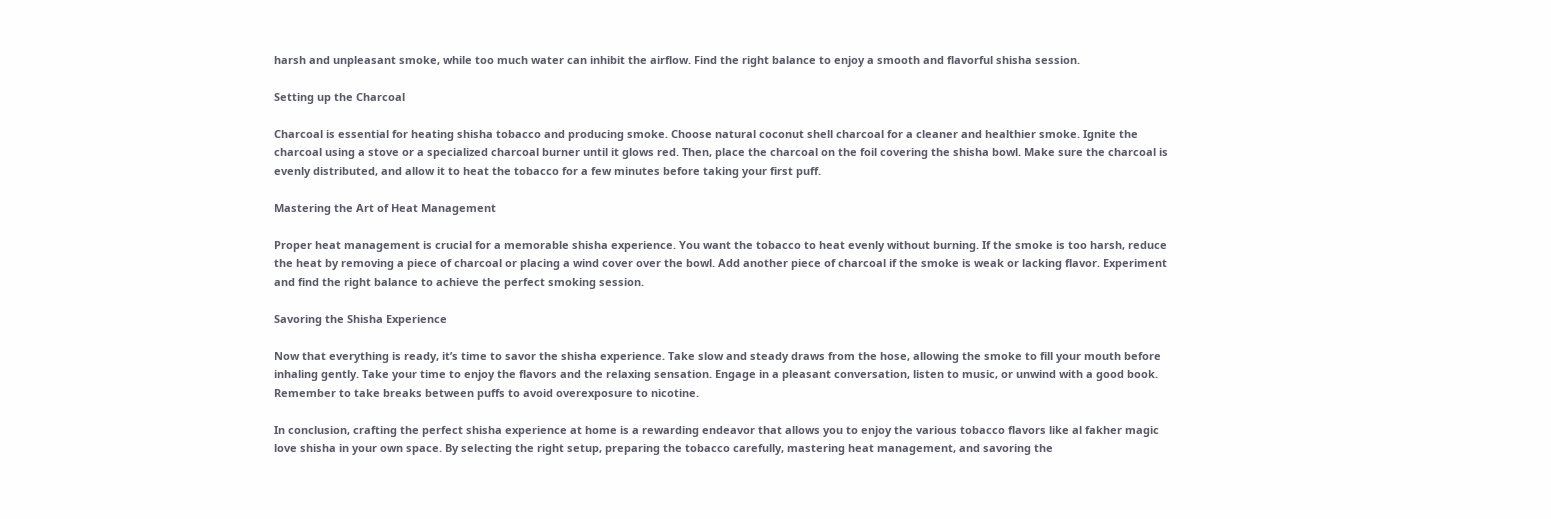harsh and unpleasant smoke, while too much water can inhibit the airflow. Find the right balance to enjoy a smooth and flavorful shisha session.

Setting up the Charcoal

Charcoal is essential for heating shisha tobacco and producing smoke. Choose natural coconut shell charcoal for a cleaner and healthier smoke. Ignite the charcoal using a stove or a specialized charcoal burner until it glows red. Then, place the charcoal on the foil covering the shisha bowl. Make sure the charcoal is evenly distributed, and allow it to heat the tobacco for a few minutes before taking your first puff.

Mastering the Art of Heat Management

Proper heat management is crucial for a memorable shisha experience. You want the tobacco to heat evenly without burning. If the smoke is too harsh, reduce the heat by removing a piece of charcoal or placing a wind cover over the bowl. Add another piece of charcoal if the smoke is weak or lacking flavor. Experiment and find the right balance to achieve the perfect smoking session.

Savoring the Shisha Experience

Now that everything is ready, it’s time to savor the shisha experience. Take slow and steady draws from the hose, allowing the smoke to fill your mouth before inhaling gently. Take your time to enjoy the flavors and the relaxing sensation. Engage in a pleasant conversation, listen to music, or unwind with a good book. Remember to take breaks between puffs to avoid overexposure to nicotine.

In conclusion, crafting the perfect shisha experience at home is a rewarding endeavor that allows you to enjoy the various tobacco flavors like al fakher magic love shisha in your own space. By selecting the right setup, preparing the tobacco carefully, mastering heat management, and savoring the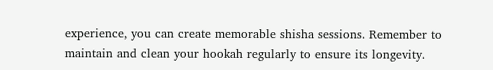experience, you can create memorable shisha sessions. Remember to maintain and clean your hookah regularly to ensure its longevity.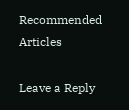Recommended Articles

Leave a Reply